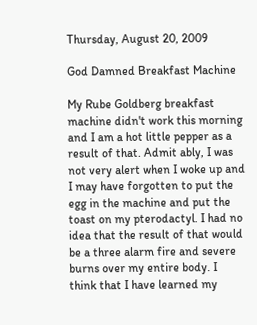Thursday, August 20, 2009

God Damned Breakfast Machine

My Rube Goldberg breakfast machine didn't work this morning and I am a hot little pepper as a result of that. Admit ably, I was not very alert when I woke up and I may have forgotten to put the egg in the machine and put the toast on my pterodactyl. I had no idea that the result of that would be a three alarm fire and severe burns over my entire body. I think that I have learned my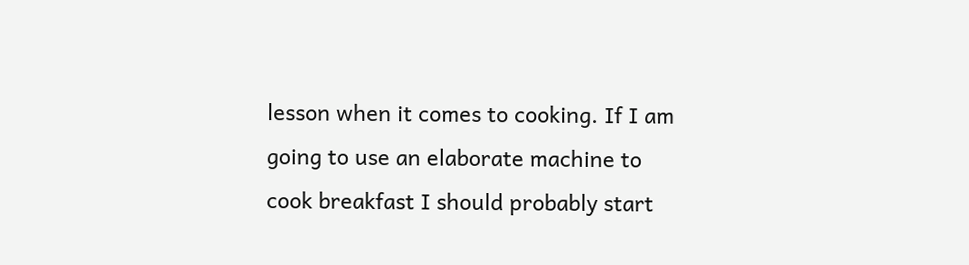lesson when it comes to cooking. If I am going to use an elaborate machine to cook breakfast I should probably start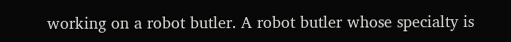working on a robot butler. A robot butler whose specialty is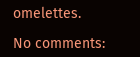omelettes.

No comments: